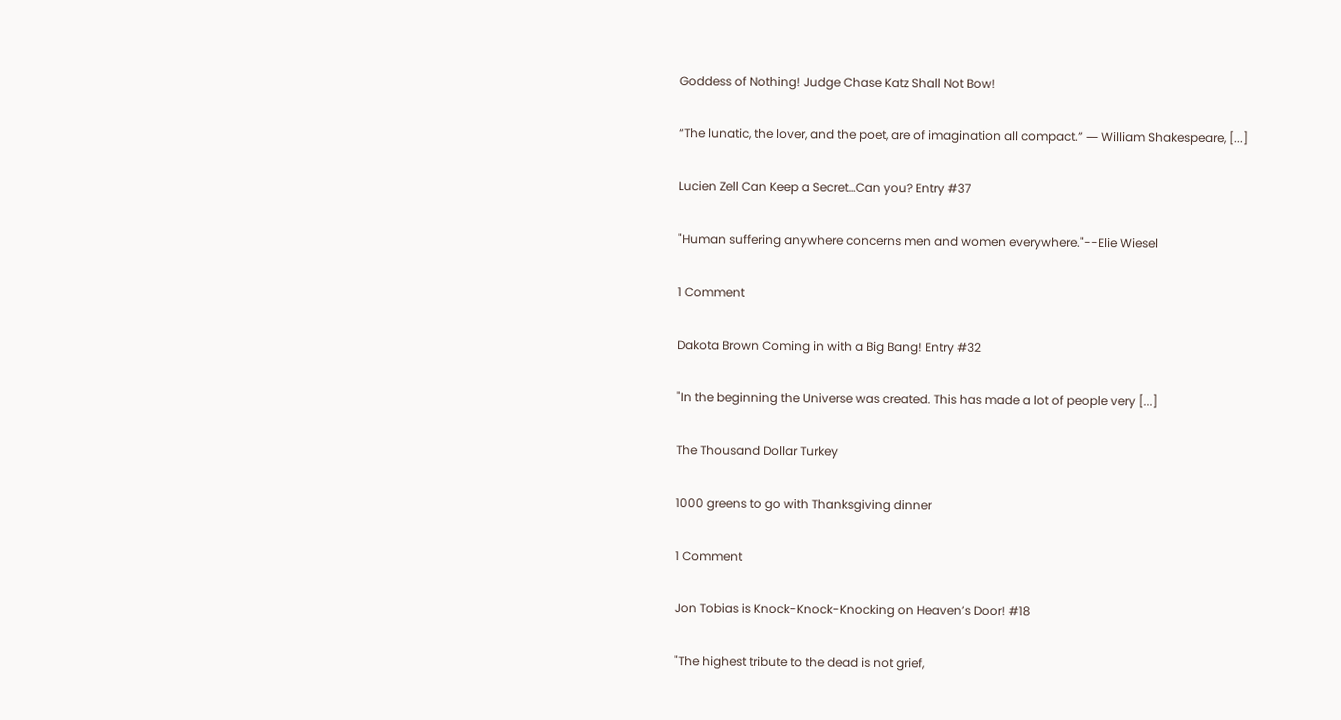Goddess of Nothing! Judge Chase Katz Shall Not Bow!

“The lunatic, the lover, and the poet, are of imagination all compact.” ― William Shakespeare, [...]

Lucien Zell Can Keep a Secret…Can you? Entry #37

"Human suffering anywhere concerns men and women everywhere."--Elie Wiesel

1 Comment

Dakota Brown Coming in with a Big Bang! Entry #32

"In the beginning the Universe was created. This has made a lot of people very [...]

The Thousand Dollar Turkey

1000 greens to go with Thanksgiving dinner

1 Comment

Jon Tobias is Knock-Knock-Knocking on Heaven’s Door! #18

"The highest tribute to the dead is not grief,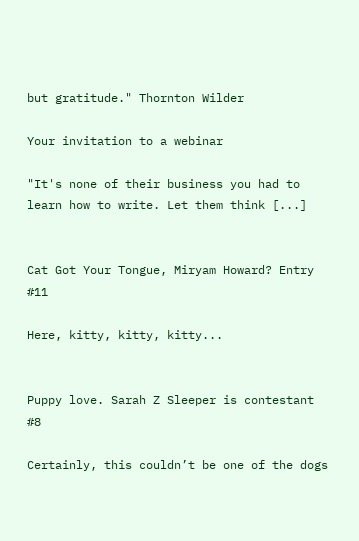but gratitude." Thornton Wilder

Your invitation to a webinar

"It's none of their business you had to learn how to write. Let them think [...]


Cat Got Your Tongue, Miryam Howard? Entry #11

Here, kitty, kitty, kitty...


Puppy love. Sarah Z Sleeper is contestant #8

Certainly, this couldn’t be one of the dogs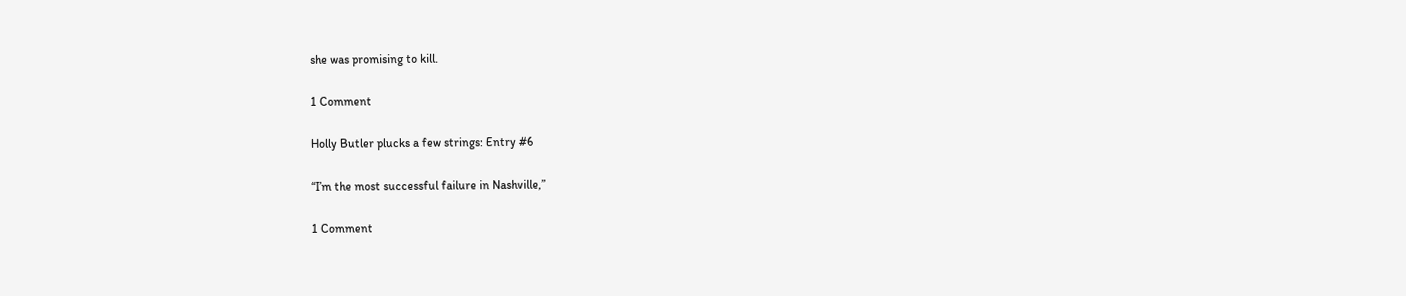she was promising to kill.

1 Comment

Holly Butler plucks a few strings: Entry #6

“I’m the most successful failure in Nashville,”

1 Comment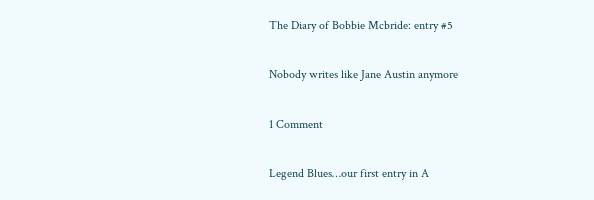The Diary of Bobbie Mcbride: entry #5

Nobody writes like Jane Austin anymore

1 Comment

Legend Blues…our first entry in A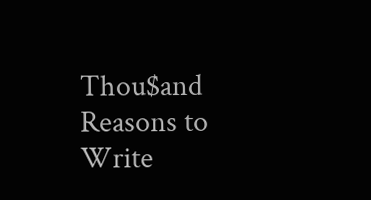Thou$and Reasons to Write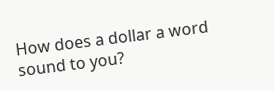How does a dollar a word sound to you?